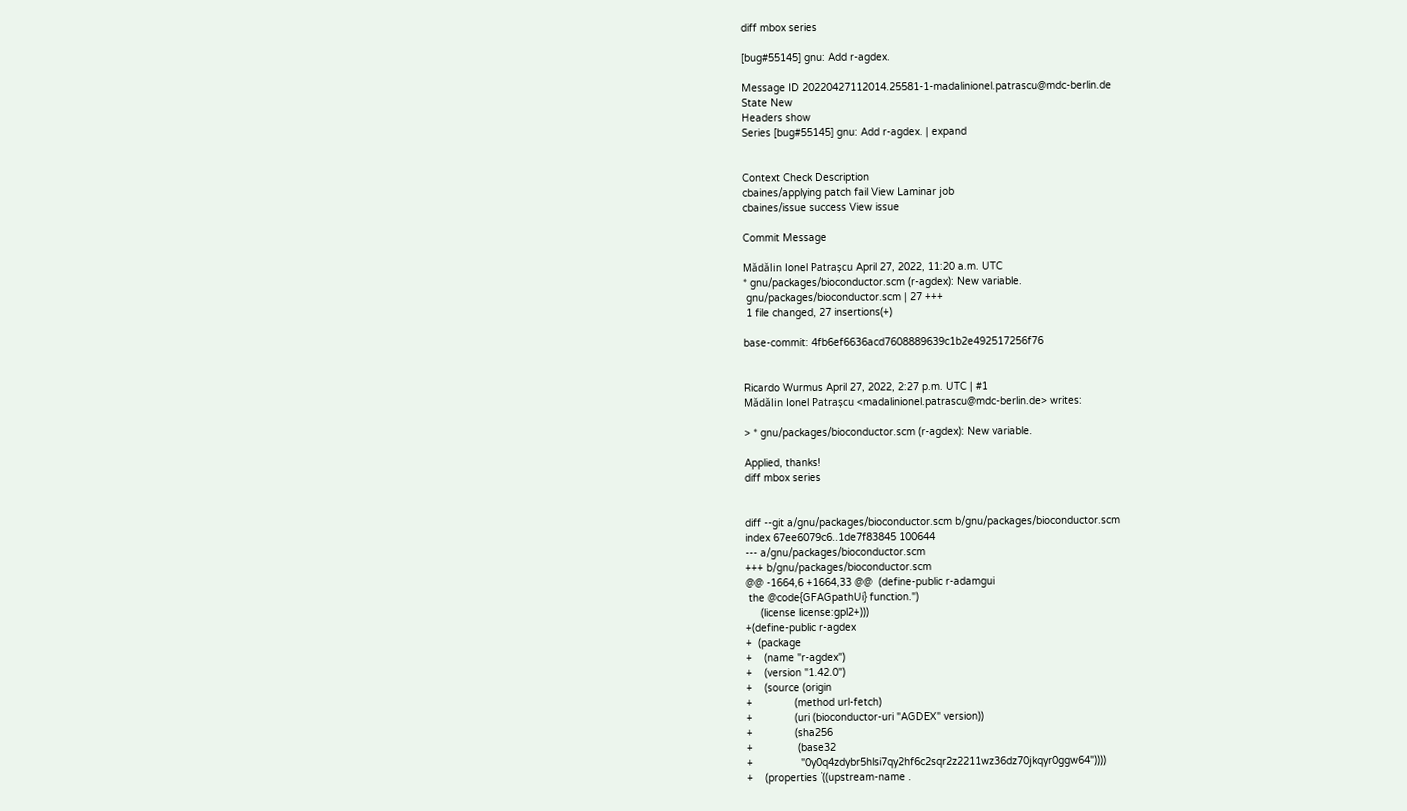diff mbox series

[bug#55145] gnu: Add r-agdex.

Message ID 20220427112014.25581-1-madalinionel.patrascu@mdc-berlin.de
State New
Headers show
Series [bug#55145] gnu: Add r-agdex. | expand


Context Check Description
cbaines/applying patch fail View Laminar job
cbaines/issue success View issue

Commit Message

Mădălin Ionel Patrașcu April 27, 2022, 11:20 a.m. UTC
* gnu/packages/bioconductor.scm (r-agdex): New variable.
 gnu/packages/bioconductor.scm | 27 +++
 1 file changed, 27 insertions(+)

base-commit: 4fb6ef6636acd7608889639c1b2e492517256f76


Ricardo Wurmus April 27, 2022, 2:27 p.m. UTC | #1
Mădălin Ionel Patrașcu <madalinionel.patrascu@mdc-berlin.de> writes:

> * gnu/packages/bioconductor.scm (r-agdex): New variable.

Applied, thanks!
diff mbox series


diff --git a/gnu/packages/bioconductor.scm b/gnu/packages/bioconductor.scm
index 67ee6079c6..1de7f83845 100644
--- a/gnu/packages/bioconductor.scm
+++ b/gnu/packages/bioconductor.scm
@@ -1664,6 +1664,33 @@  (define-public r-adamgui
 the @code{GFAGpathUi} function.")
     (license license:gpl2+)))
+(define-public r-agdex
+  (package
+    (name "r-agdex")
+    (version "1.42.0")
+    (source (origin
+              (method url-fetch)
+              (uri (bioconductor-uri "AGDEX" version))
+              (sha256
+               (base32
+                "0y0q4zdybr5hlsi7qy2hf6c2sqr2z2211wz36dz70jkqyr0ggw64"))))
+    (properties `((upstream-name .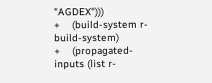"AGDEX")))
+    (build-system r-build-system)
+    (propagated-inputs (list r-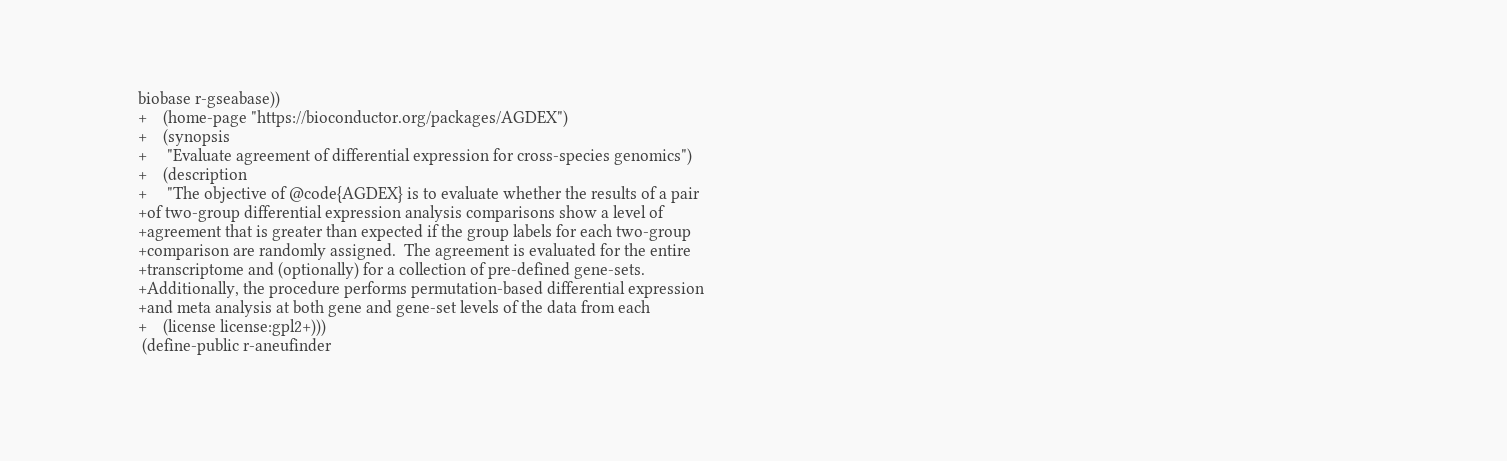biobase r-gseabase))
+    (home-page "https://bioconductor.org/packages/AGDEX")
+    (synopsis
+     "Evaluate agreement of differential expression for cross-species genomics")
+    (description
+     "The objective of @code{AGDEX} is to evaluate whether the results of a pair
+of two-group differential expression analysis comparisons show a level of
+agreement that is greater than expected if the group labels for each two-group
+comparison are randomly assigned.  The agreement is evaluated for the entire
+transcriptome and (optionally) for a collection of pre-defined gene-sets.
+Additionally, the procedure performs permutation-based differential expression
+and meta analysis at both gene and gene-set levels of the data from each
+    (license license:gpl2+)))
 (define-public r-aneufinder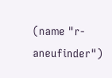(name "r-aneufinder")